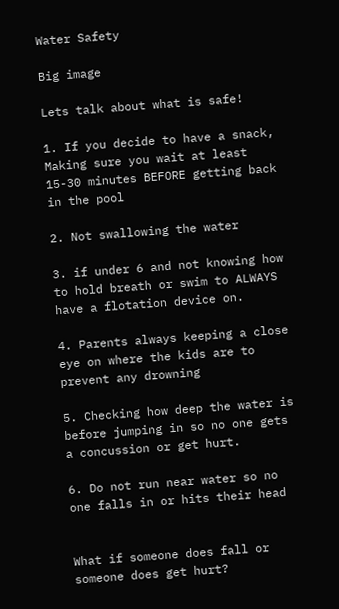Water Safety

Big image

Lets talk about what is safe!

1. If you decide to have a snack, Making sure you wait at least 15-30 minutes BEFORE getting back in the pool

2. Not swallowing the water

3. if under 6 and not knowing how to hold breath or swim to ALWAYS have a flotation device on.

4. Parents always keeping a close eye on where the kids are to prevent any drowning

5. Checking how deep the water is before jumping in so no one gets a concussion or get hurt.

6. Do not run near water so no one falls in or hits their head


What if someone does fall or someone does get hurt?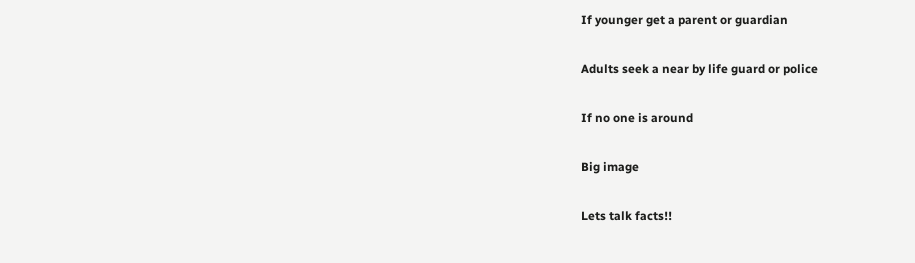If younger get a parent or guardian

Adults seek a near by life guard or police

If no one is around

Big image

Lets talk facts!!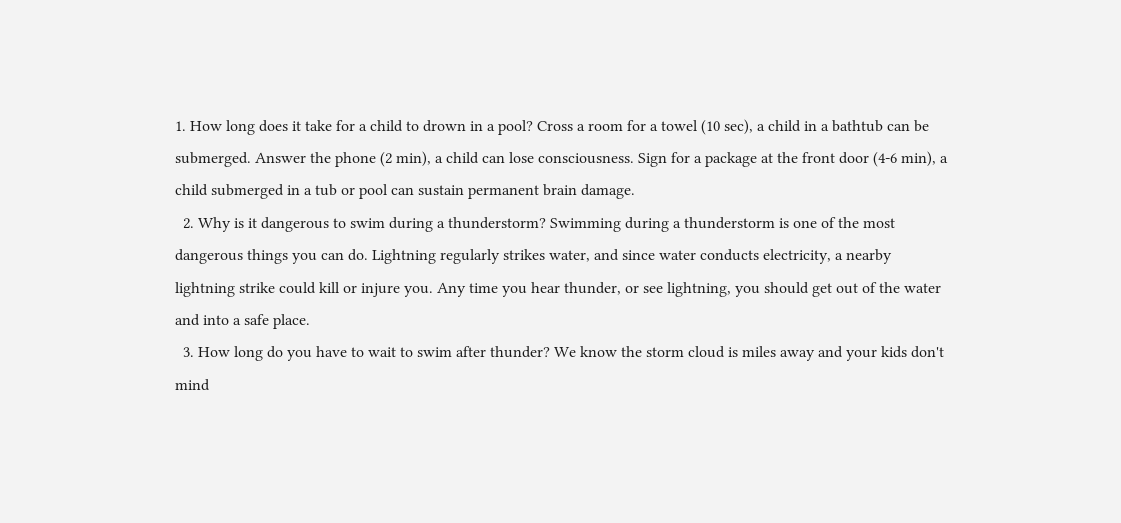1. How long does it take for a child to drown in a pool? Cross a room for a towel (10 sec), a child in a bathtub can be submerged. Answer the phone (2 min), a child can lose consciousness. Sign for a package at the front door (4-6 min), a child submerged in a tub or pool can sustain permanent brain damage.
  2. Why is it dangerous to swim during a thunderstorm? Swimming during a thunderstorm is one of the most dangerous things you can do. Lightning regularly strikes water, and since water conducts electricity, a nearby lightning strike could kill or injure you. Any time you hear thunder, or see lightning, you should get out of the water and into a safe place.
  3. How long do you have to wait to swim after thunder? We know the storm cloud is miles away and your kids don't mind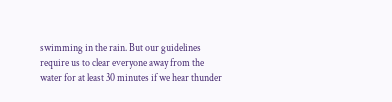swimming in the rain. But our guidelines require us to clear everyone away from the water for at least 30 minutes if we hear thunder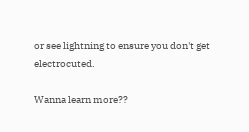or see lightning to ensure you don't get electrocuted.

Wanna learn more??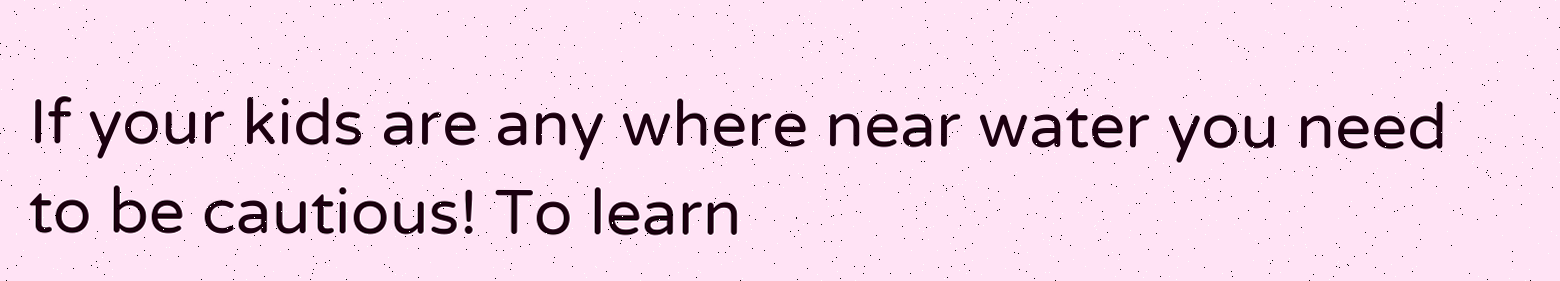If your kids are any where near water you need to be cautious! To learn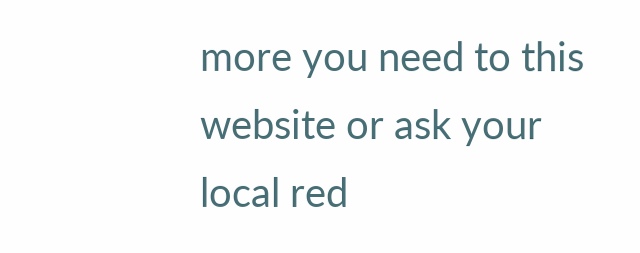more you need to this website or ask your local red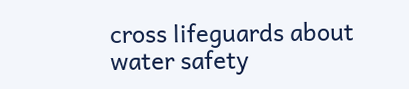cross lifeguards about water safety